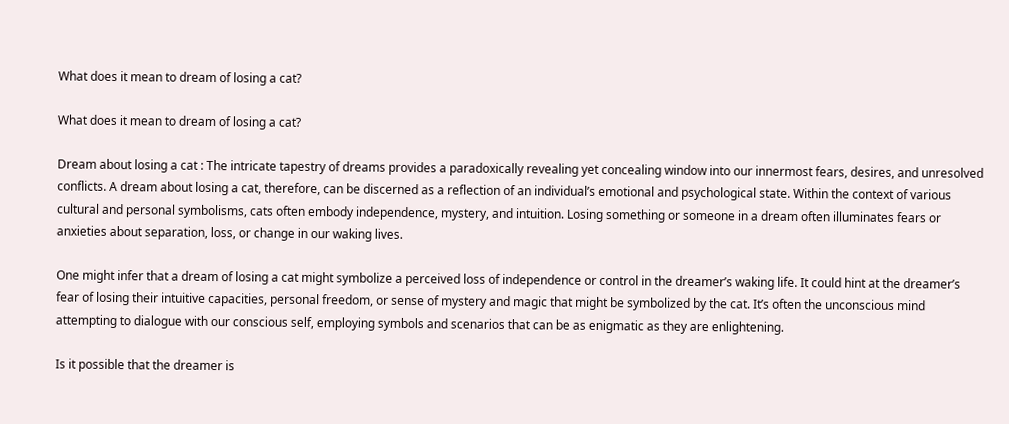What does it mean to dream of losing a cat?

What does it mean to dream of losing a cat?

Dream about losing a cat : The intricate tapestry of dreams provides a paradoxically revealing yet concealing window into our innermost fears, desires, and unresolved conflicts. A dream about losing a cat, therefore, can be discerned as a reflection of an individual’s emotional and psychological state. Within the context of various cultural and personal symbolisms, cats often embody independence, mystery, and intuition. Losing something or someone in a dream often illuminates fears or anxieties about separation, loss, or change in our waking lives.

One might infer that a dream of losing a cat might symbolize a perceived loss of independence or control in the dreamer’s waking life. It could hint at the dreamer’s fear of losing their intuitive capacities, personal freedom, or sense of mystery and magic that might be symbolized by the cat. It’s often the unconscious mind attempting to dialogue with our conscious self, employing symbols and scenarios that can be as enigmatic as they are enlightening.

Is it possible that the dreamer is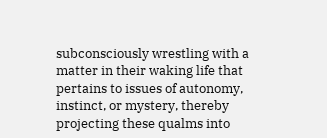subconsciously wrestling with a matter in their waking life that pertains to issues of autonomy, instinct, or mystery, thereby projecting these qualms into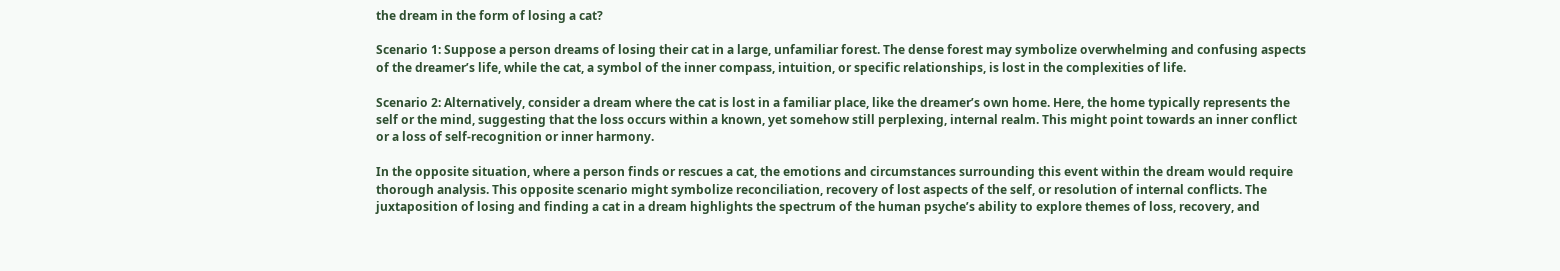the dream in the form of losing a cat?

Scenario 1: Suppose a person dreams of losing their cat in a large, unfamiliar forest. The dense forest may symbolize overwhelming and confusing aspects of the dreamer’s life, while the cat, a symbol of the inner compass, intuition, or specific relationships, is lost in the complexities of life.

Scenario 2: Alternatively, consider a dream where the cat is lost in a familiar place, like the dreamer’s own home. Here, the home typically represents the self or the mind, suggesting that the loss occurs within a known, yet somehow still perplexing, internal realm. This might point towards an inner conflict or a loss of self-recognition or inner harmony.

In the opposite situation, where a person finds or rescues a cat, the emotions and circumstances surrounding this event within the dream would require thorough analysis. This opposite scenario might symbolize reconciliation, recovery of lost aspects of the self, or resolution of internal conflicts. The juxtaposition of losing and finding a cat in a dream highlights the spectrum of the human psyche’s ability to explore themes of loss, recovery, and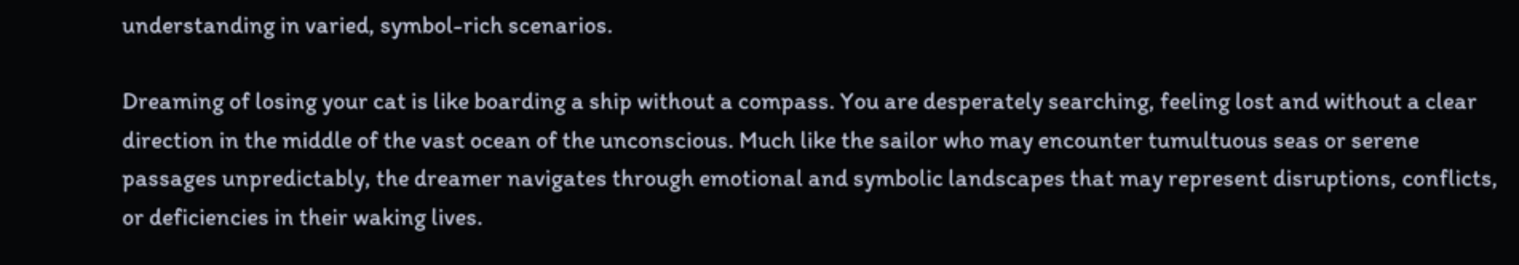understanding in varied, symbol-rich scenarios.

Dreaming of losing your cat is like boarding a ship without a compass. You are desperately searching, feeling lost and without a clear direction in the middle of the vast ocean of the unconscious. Much like the sailor who may encounter tumultuous seas or serene passages unpredictably, the dreamer navigates through emotional and symbolic landscapes that may represent disruptions, conflicts, or deficiencies in their waking lives.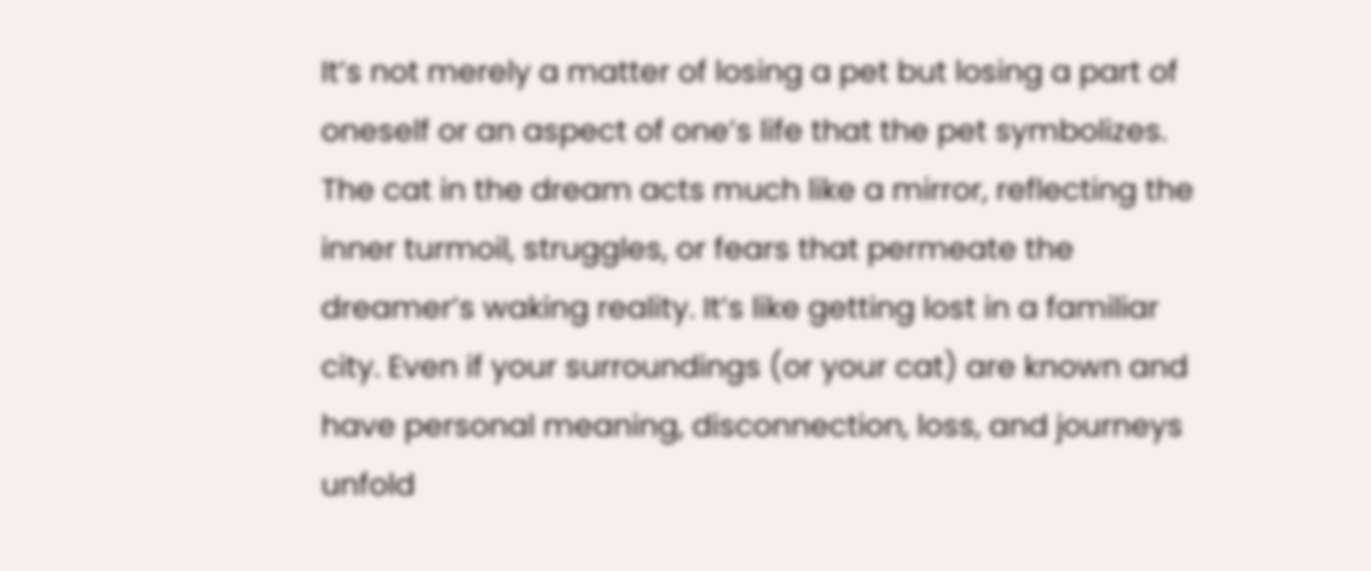It’s not merely a matter of losing a pet but losing a part of oneself or an aspect of one’s life that the pet symbolizes. The cat in the dream acts much like a mirror, reflecting the inner turmoil, struggles, or fears that permeate the dreamer’s waking reality. It’s like getting lost in a familiar city. Even if your surroundings (or your cat) are known and have personal meaning, disconnection, loss, and journeys unfold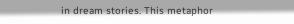in dream stories. This metaphor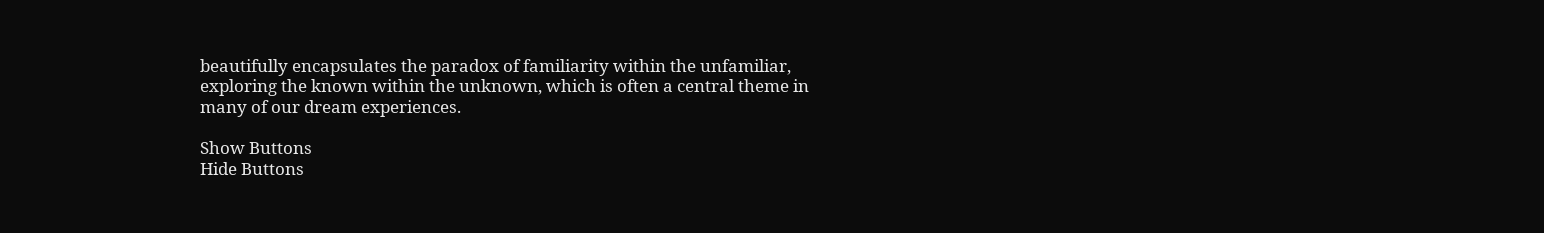beautifully encapsulates the paradox of familiarity within the unfamiliar, exploring the known within the unknown, which is often a central theme in many of our dream experiences.

Show Buttons
Hide Buttons